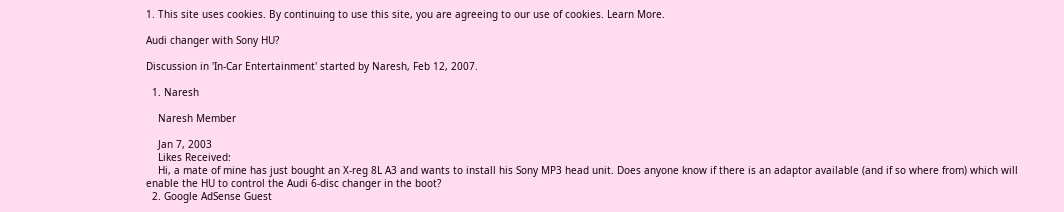1. This site uses cookies. By continuing to use this site, you are agreeing to our use of cookies. Learn More.

Audi changer with Sony HU?

Discussion in 'In-Car Entertainment' started by Naresh, Feb 12, 2007.

  1. Naresh

    Naresh Member

    Jan 7, 2003
    Likes Received:
    Hi, a mate of mine has just bought an X-reg 8L A3 and wants to install his Sony MP3 head unit. Does anyone know if there is an adaptor available (and if so where from) which will enable the HU to control the Audi 6-disc changer in the boot?
  2. Google AdSense Guest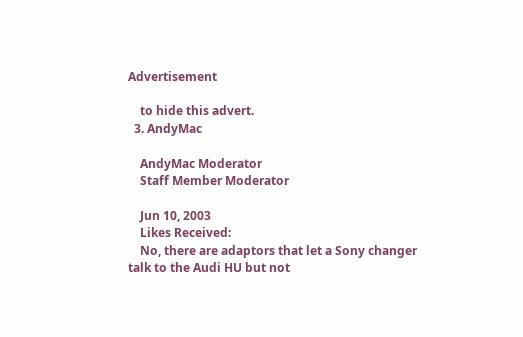Advertisement

    to hide this advert.
  3. AndyMac

    AndyMac Moderator
    Staff Member Moderator

    Jun 10, 2003
    Likes Received:
    No, there are adaptors that let a Sony changer talk to the Audi HU but not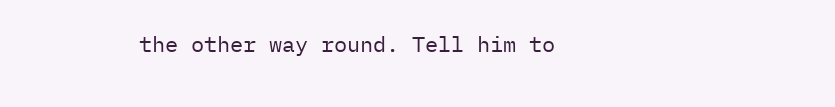the other way round. Tell him to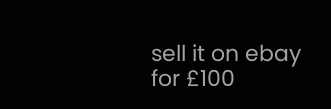sell it on ebay for £100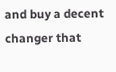and buy a decent changer that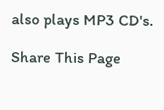also plays MP3 CD's.

Share This Page